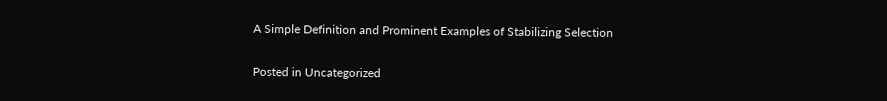A Simple Definition and Prominent Examples of Stabilizing Selection

Posted in Uncategorized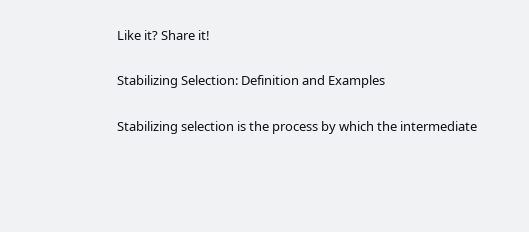Like it? Share it!

Stabilizing Selection: Definition and Examples

Stabilizing selection is the process by which the intermediate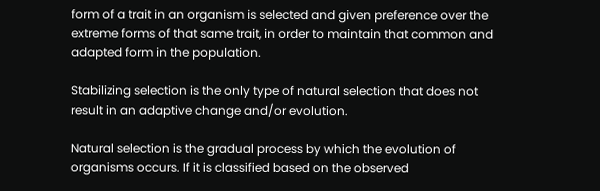form of a trait in an organism is selected and given preference over the extreme forms of that same trait, in order to maintain that common and adapted form in the population.

Stabilizing selection is the only type of natural selection that does not result in an adaptive change and/or evolution.

Natural selection is the gradual process by which the evolution of organisms occurs. If it is classified based on the observed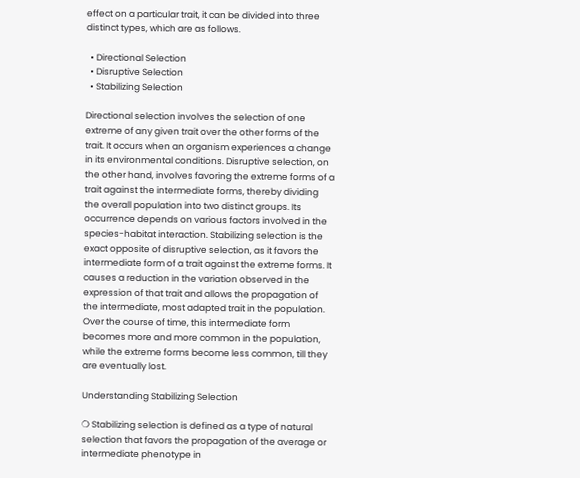effect on a particular trait, it can be divided into three distinct types, which are as follows.

  • Directional Selection
  • Disruptive Selection
  • Stabilizing Selection

Directional selection involves the selection of one extreme of any given trait over the other forms of the trait. It occurs when an organism experiences a change in its environmental conditions. Disruptive selection, on the other hand, involves favoring the extreme forms of a trait against the intermediate forms, thereby dividing the overall population into two distinct groups. Its occurrence depends on various factors involved in the species-habitat interaction. Stabilizing selection is the exact opposite of disruptive selection, as it favors the intermediate form of a trait against the extreme forms. It causes a reduction in the variation observed in the expression of that trait and allows the propagation of the intermediate, most adapted trait in the population. Over the course of time, this intermediate form becomes more and more common in the population, while the extreme forms become less common, till they are eventually lost.

Understanding Stabilizing Selection

❍ Stabilizing selection is defined as a type of natural selection that favors the propagation of the average or intermediate phenotype in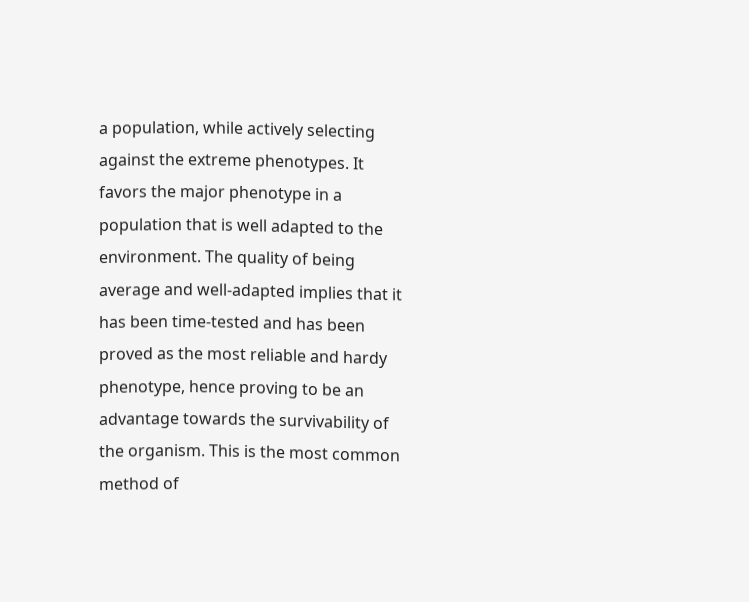a population, while actively selecting against the extreme phenotypes. It favors the major phenotype in a population that is well adapted to the environment. The quality of being average and well-adapted implies that it has been time-tested and has been proved as the most reliable and hardy phenotype, hence proving to be an advantage towards the survivability of the organism. This is the most common method of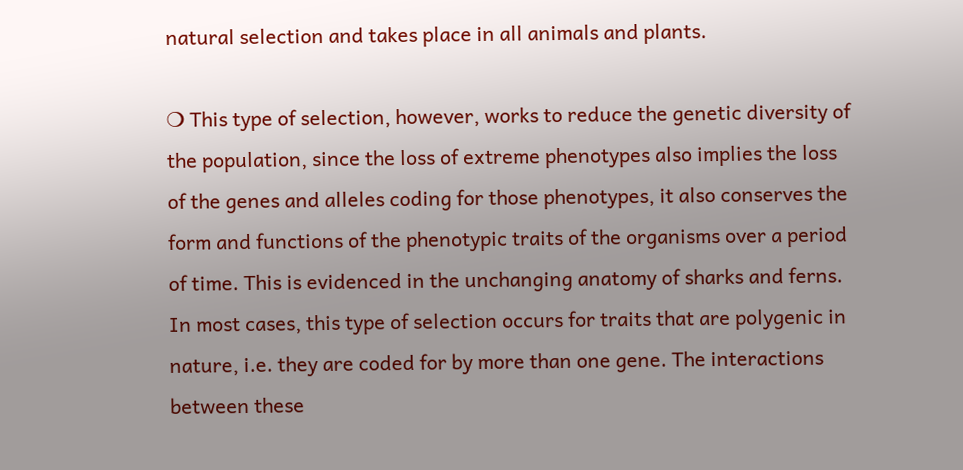natural selection and takes place in all animals and plants.

❍ This type of selection, however, works to reduce the genetic diversity of the population, since the loss of extreme phenotypes also implies the loss of the genes and alleles coding for those phenotypes, it also conserves the form and functions of the phenotypic traits of the organisms over a period of time. This is evidenced in the unchanging anatomy of sharks and ferns. In most cases, this type of selection occurs for traits that are polygenic in nature, i.e. they are coded for by more than one gene. The interactions between these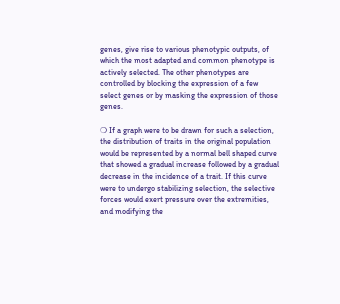genes, give rise to various phenotypic outputs, of which the most adapted and common phenotype is actively selected. The other phenotypes are controlled by blocking the expression of a few select genes or by masking the expression of those genes.

❍ If a graph were to be drawn for such a selection, the distribution of traits in the original population would be represented by a normal bell shaped curve that showed a gradual increase followed by a gradual decrease in the incidence of a trait. If this curve were to undergo stabilizing selection, the selective forces would exert pressure over the extremities, and modifying the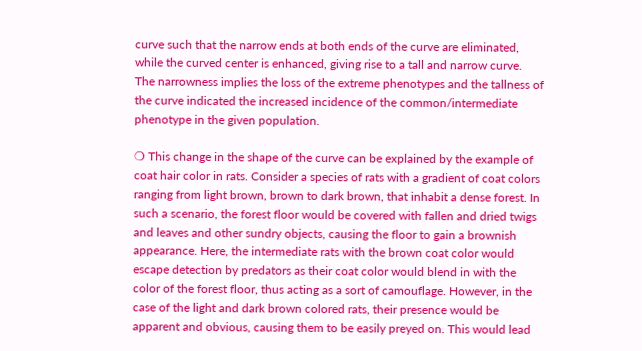curve such that the narrow ends at both ends of the curve are eliminated, while the curved center is enhanced, giving rise to a tall and narrow curve. The narrowness implies the loss of the extreme phenotypes and the tallness of the curve indicated the increased incidence of the common/intermediate phenotype in the given population.

❍ This change in the shape of the curve can be explained by the example of coat hair color in rats. Consider a species of rats with a gradient of coat colors ranging from light brown, brown to dark brown, that inhabit a dense forest. In such a scenario, the forest floor would be covered with fallen and dried twigs and leaves and other sundry objects, causing the floor to gain a brownish appearance. Here, the intermediate rats with the brown coat color would escape detection by predators as their coat color would blend in with the color of the forest floor, thus acting as a sort of camouflage. However, in the case of the light and dark brown colored rats, their presence would be apparent and obvious, causing them to be easily preyed on. This would lead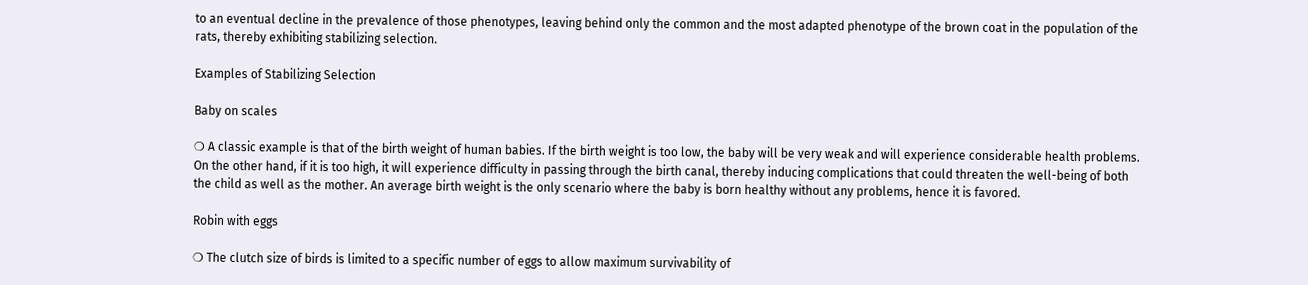to an eventual decline in the prevalence of those phenotypes, leaving behind only the common and the most adapted phenotype of the brown coat in the population of the rats, thereby exhibiting stabilizing selection.

Examples of Stabilizing Selection

Baby on scales

❍ A classic example is that of the birth weight of human babies. If the birth weight is too low, the baby will be very weak and will experience considerable health problems. On the other hand, if it is too high, it will experience difficulty in passing through the birth canal, thereby inducing complications that could threaten the well-being of both the child as well as the mother. An average birth weight is the only scenario where the baby is born healthy without any problems, hence it is favored.

Robin with eggs

❍ The clutch size of birds is limited to a specific number of eggs to allow maximum survivability of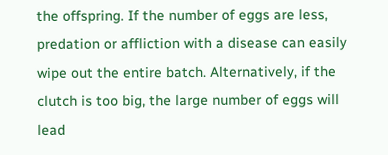the offspring. If the number of eggs are less, predation or affliction with a disease can easily wipe out the entire batch. Alternatively, if the clutch is too big, the large number of eggs will lead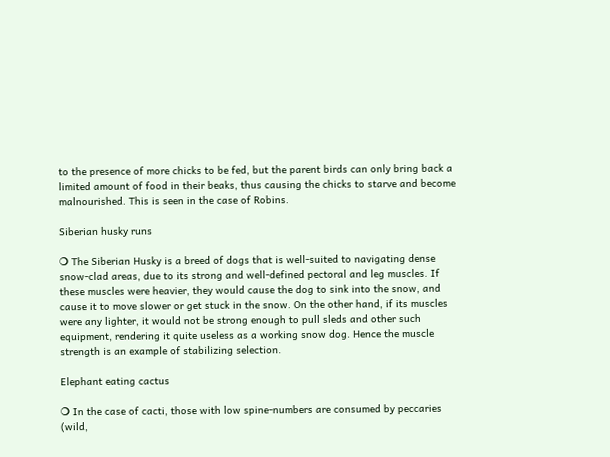to the presence of more chicks to be fed, but the parent birds can only bring back a limited amount of food in their beaks, thus causing the chicks to starve and become malnourished. This is seen in the case of Robins.

Siberian husky runs

❍ The Siberian Husky is a breed of dogs that is well-suited to navigating dense snow-clad areas, due to its strong and well-defined pectoral and leg muscles. If these muscles were heavier, they would cause the dog to sink into the snow, and cause it to move slower or get stuck in the snow. On the other hand, if its muscles were any lighter, it would not be strong enough to pull sleds and other such equipment, rendering it quite useless as a working snow dog. Hence the muscle strength is an example of stabilizing selection.

Elephant eating cactus

❍ In the case of cacti, those with low spine-numbers are consumed by peccaries (wild,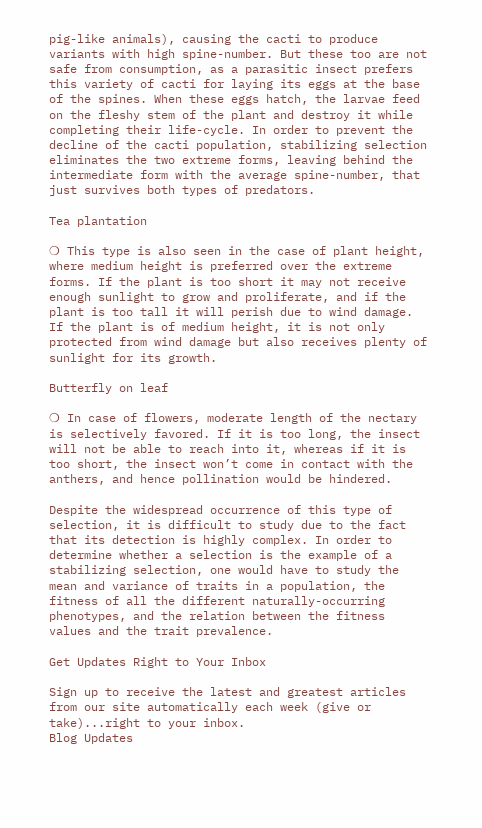pig-like animals), causing the cacti to produce variants with high spine-number. But these too are not safe from consumption, as a parasitic insect prefers this variety of cacti for laying its eggs at the base of the spines. When these eggs hatch, the larvae feed on the fleshy stem of the plant and destroy it while completing their life-cycle. In order to prevent the decline of the cacti population, stabilizing selection eliminates the two extreme forms, leaving behind the intermediate form with the average spine-number, that just survives both types of predators.

Tea plantation

❍ This type is also seen in the case of plant height, where medium height is preferred over the extreme forms. If the plant is too short it may not receive enough sunlight to grow and proliferate, and if the plant is too tall it will perish due to wind damage. If the plant is of medium height, it is not only protected from wind damage but also receives plenty of sunlight for its growth.

Butterfly on leaf

❍ In case of flowers, moderate length of the nectary is selectively favored. If it is too long, the insect will not be able to reach into it, whereas if it is too short, the insect won’t come in contact with the anthers, and hence pollination would be hindered.

Despite the widespread occurrence of this type of selection, it is difficult to study due to the fact that its detection is highly complex. In order to determine whether a selection is the example of a stabilizing selection, one would have to study the mean and variance of traits in a population, the fitness of all the different naturally-occurring phenotypes, and the relation between the fitness values and the trait prevalence.

Get Updates Right to Your Inbox

Sign up to receive the latest and greatest articles from our site automatically each week (give or take)...right to your inbox.
Blog Updates